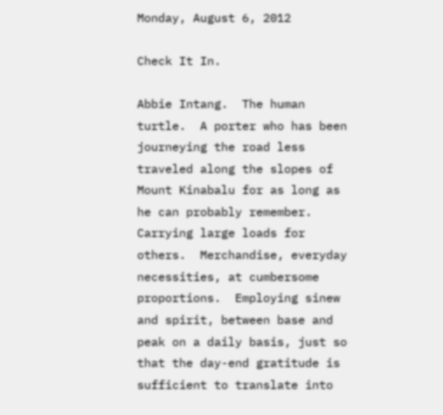Monday, August 6, 2012

Check It In.

Abbie Intang.  The human turtle.  A porter who has been journeying the road less traveled along the slopes of Mount Kinabalu for as long as he can probably remember.  Carrying large loads for others.  Merchandise, everyday necessities, at cumbersome proportions.  Employing sinew and spirit, between base and peak on a daily basis, just so that the day-end gratitude is sufficient to translate into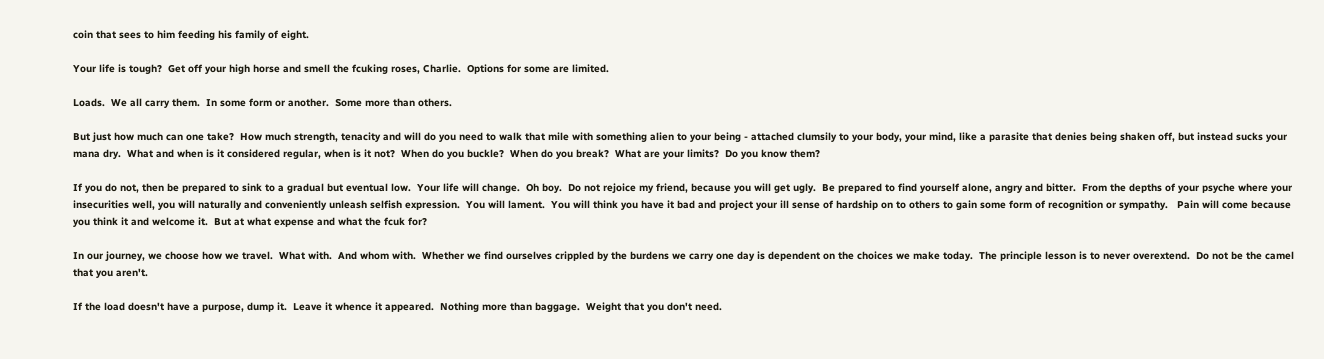coin that sees to him feeding his family of eight.

Your life is tough?  Get off your high horse and smell the fcuking roses, Charlie.  Options for some are limited.

Loads.  We all carry them.  In some form or another.  Some more than others.

But just how much can one take?  How much strength, tenacity and will do you need to walk that mile with something alien to your being - attached clumsily to your body, your mind, like a parasite that denies being shaken off, but instead sucks your mana dry.  What and when is it considered regular, when is it not?  When do you buckle?  When do you break?  What are your limits?  Do you know them?

If you do not, then be prepared to sink to a gradual but eventual low.  Your life will change.  Oh boy.  Do not rejoice my friend, because you will get ugly.  Be prepared to find yourself alone, angry and bitter.  From the depths of your psyche where your insecurities well, you will naturally and conveniently unleash selfish expression.  You will lament.  You will think you have it bad and project your ill sense of hardship on to others to gain some form of recognition or sympathy.   Pain will come because you think it and welcome it.  But at what expense and what the fcuk for?

In our journey, we choose how we travel.  What with.  And whom with.  Whether we find ourselves crippled by the burdens we carry one day is dependent on the choices we make today.  The principle lesson is to never overextend.  Do not be the camel that you aren't.

If the load doesn't have a purpose, dump it.  Leave it whence it appeared.  Nothing more than baggage.  Weight that you don't need.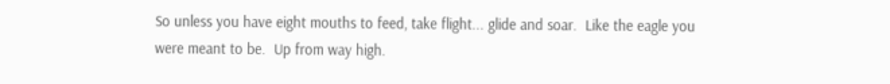So unless you have eight mouths to feed, take flight... glide and soar.  Like the eagle you were meant to be.  Up from way high.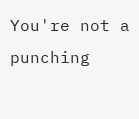You're not a punching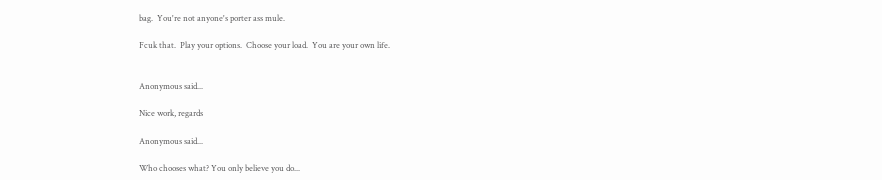bag.  You're not anyone's porter ass mule.

Fcuk that.  Play your options.  Choose your load.  You are your own life.


Anonymous said...

Nice work, regards

Anonymous said...

Who chooses what? You only believe you do...